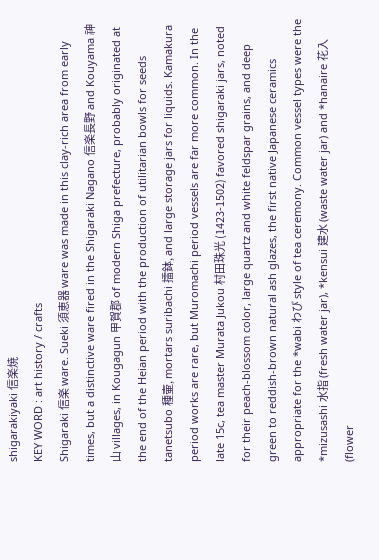shigarakiyaki 信楽焼
KEY WORD : art history / crafts
Shigaraki 信楽 ware. Sueki 須恵器 ware was made in this clay-rich area from early times, but a distinctive ware fired in the Shigaraki Nagano 信楽長野 and Kouyama 神山 villages, in Kougagun 甲賀郡 of modern Shiga prefecture, probably originated at the end of the Heian period with the production of utilitarian bowls for seeds tanetsubo 種壷, mortars suribachi 擂鉢, and large storage jars for liquids. Kamakura period works are rare, but Muromachi period vessels are far more common. In the late 15c, tea master Murata Jukou 村田珠光 (1423-1502) favored shigaraki jars, noted for their peach-blossom color, large quartz and white feldspar grains, and deep green to reddish-brown natural ash glazes, the first native Japanese ceramics appropriate for the *wabi わび style of tea ceremony. Common vessel types were the *mizusashi 水指 (fresh water jar), *kensui 建水 (waste water jar) and *hanaire 花入 (flower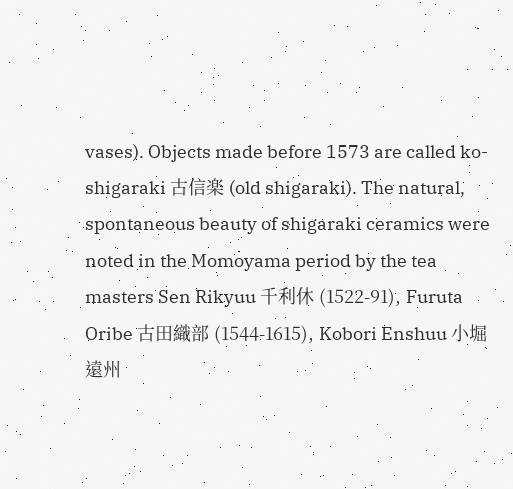vases). Objects made before 1573 are called ko-shigaraki 古信楽 (old shigaraki). The natural, spontaneous beauty of shigaraki ceramics were noted in the Momoyama period by the tea masters Sen Rikyuu 千利休 (1522-91), Furuta Oribe 古田織部 (1544-1615), Kobori Enshuu 小堀遠州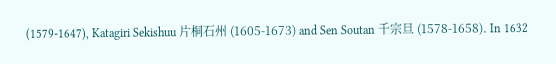(1579-1647), Katagiri Sekishuu 片桐石州 (1605-1673) and Sen Soutan 千宗旦 (1578-1658). In 1632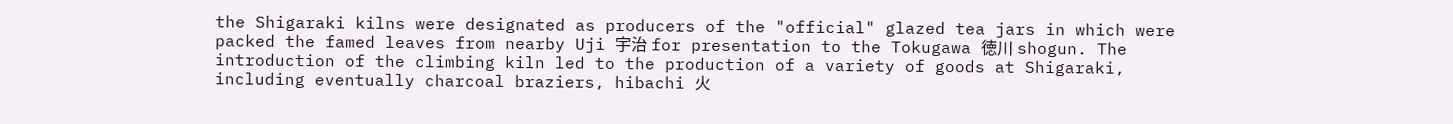the Shigaraki kilns were designated as producers of the "official" glazed tea jars in which were packed the famed leaves from nearby Uji 宇治 for presentation to the Tokugawa 徳川 shogun. The introduction of the climbing kiln led to the production of a variety of goods at Shigaraki, including eventually charcoal braziers, hibachi 火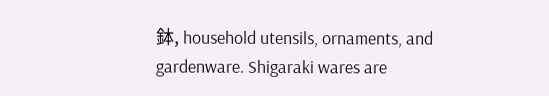鉢, household utensils, ornaments, and gardenware. Shigaraki wares are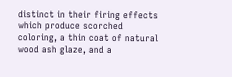distinct in their firing effects which produce scorched coloring, a thin coat of natural wood ash glaze, and a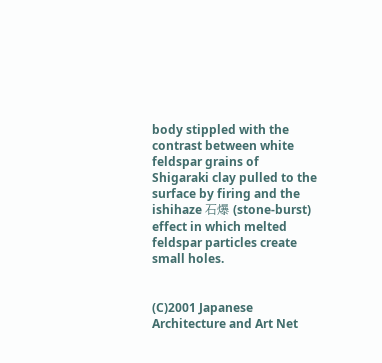body stippled with the contrast between white feldspar grains of Shigaraki clay pulled to the surface by firing and the ishihaze 石爆 (stone-burst) effect in which melted feldspar particles create small holes.


(C)2001 Japanese Architecture and Art Net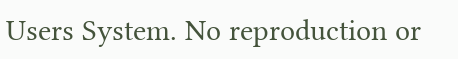Users System. No reproduction or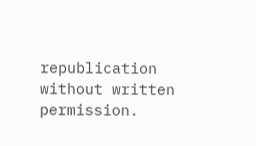republication without written permission.